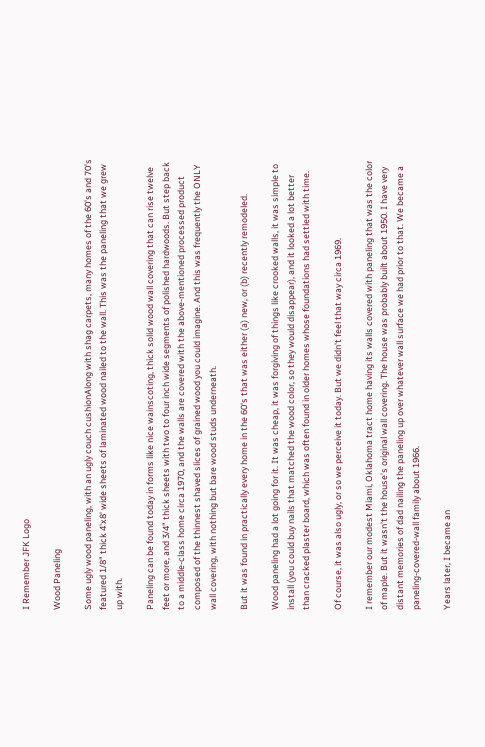I Remember JFK Logo

Wood Paneling

Some ugly wood paneling, with an ugly couch cushionAlong with shag carpets, many homes of the 60's and 70's featured 1/8" thick 4'x8' wide sheets of laminated wood nailed to the wall. This was the paneling that we grew up with.

Paneling can be found today in forms like nice wainscoting, thick solid wood wall covering that can rise twelve feet or more, and 3/4" thick sheets with two to four inch wide segments of polished hardwoods. But step back to a middle-class home circa 1970, and the walls are covered with the above-mentioned processed product composed of the thinnest shaved slices of grained wood you could imagine. And this was frequently the ONLY wall covering, with nothing but bare wood studs underneath.

But it was found in practically every home in the 60's that was either (a) new, or (b) recently remodeled.

Wood paneling had a lot going for it. It was cheap, it was forgiving of things like crooked walls, it was simple to install (you could buy nails that matched the wood color, so they would disappear), and it looked a lot better than cracked plaster board, which was often found in older homes whose foundations had settled with time.

Of course, it was also ugly, or so we perceive it today. But we didn't feel that way circa 1969.

I remember our modest Miami, Oklahoma tract home having its walls covered with paneling that was the color of maple. But it wasn't the house's original wall covering. The house was probably built about 1950. I have very distant memories of dad nailing the paneling up over whatever wall surface we had prior to that. We became a paneling-covered-wall family about 1966.

Years later, I became an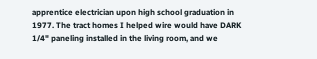apprentice electrician upon high school graduation in 1977. The tract homes I helped wire would have DARK 1/4" paneling installed in the living room, and we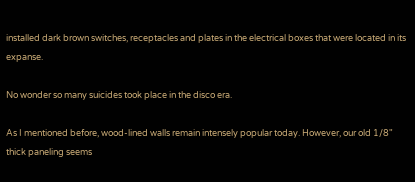installed dark brown switches, receptacles and plates in the electrical boxes that were located in its expanse.

No wonder so many suicides took place in the disco era.

As I mentioned before, wood-lined walls remain intensely popular today. However, our old 1/8" thick paneling seems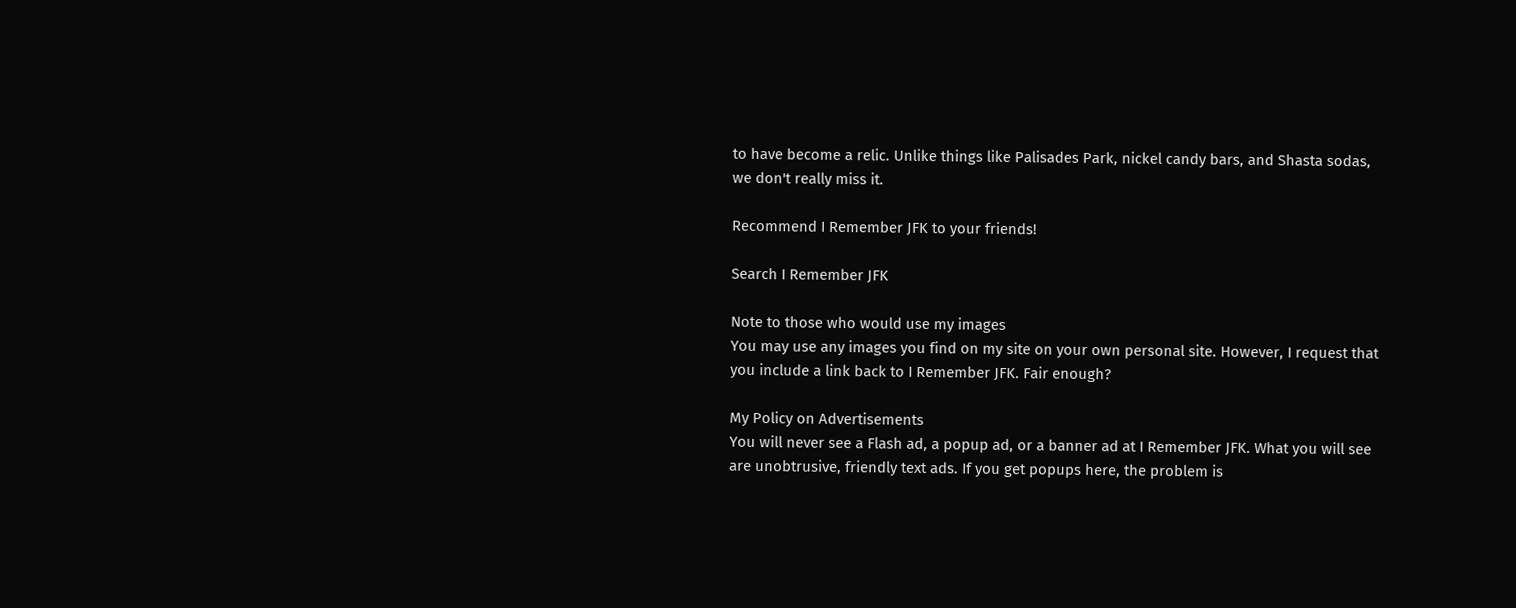to have become a relic. Unlike things like Palisades Park, nickel candy bars, and Shasta sodas, we don't really miss it.

Recommend I Remember JFK to your friends!

Search I Remember JFK

Note to those who would use my images
You may use any images you find on my site on your own personal site. However, I request that you include a link back to I Remember JFK. Fair enough?

My Policy on Advertisements
You will never see a Flash ad, a popup ad, or a banner ad at I Remember JFK. What you will see are unobtrusive, friendly text ads. If you get popups here, the problem is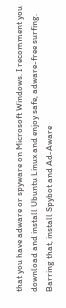that you have adware or spyware on Microsoft Windows. I recomment you download and install Ubuntu Linux and enjoy safe, adware-free surfing. Barring that, install Spybot and Ad-Aware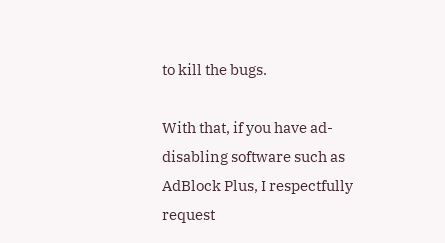to kill the bugs.

With that, if you have ad-disabling software such as AdBlock Plus, I respectfully request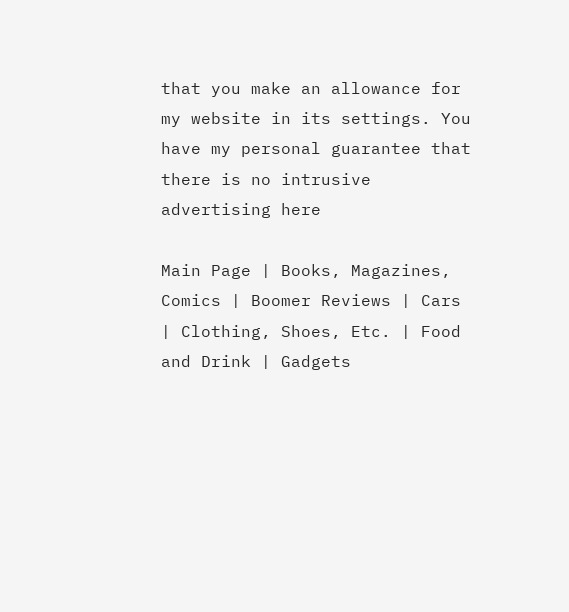that you make an allowance for my website in its settings. You have my personal guarantee that there is no intrusive advertising here

Main Page | Books, Magazines, Comics | Boomer Reviews | Cars | Clothing, Shoes, Etc. | Food and Drink | Gadgets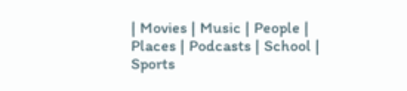| Movies | Music | People | Places | Podcasts | School | Sports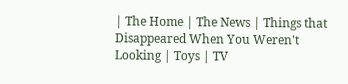| The Home | The News | Things that Disappeared When You Weren't Looking | Toys | TV